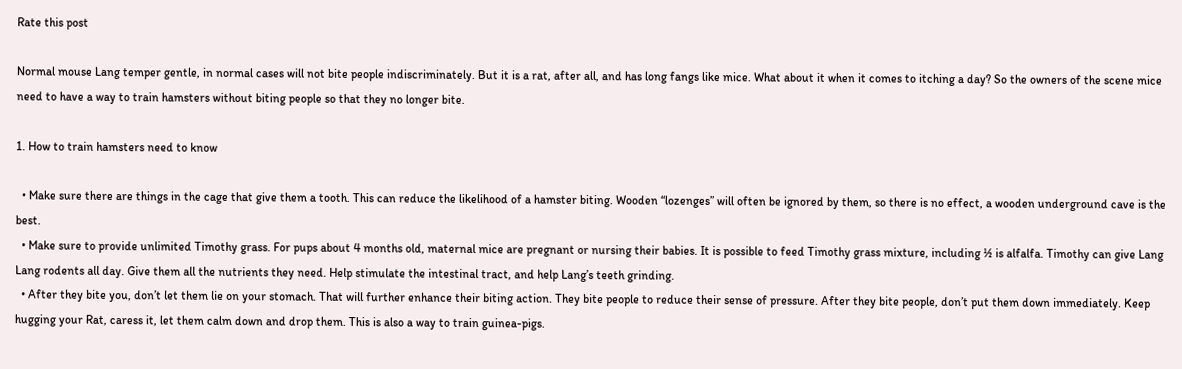Rate this post

Normal mouse Lang temper gentle, in normal cases will not bite people indiscriminately. But it is a rat, after all, and has long fangs like mice. What about it when it comes to itching a day? So the owners of the scene mice need to have a way to train hamsters without biting people so that they no longer bite.

1. How to train hamsters need to know

  • Make sure there are things in the cage that give them a tooth. This can reduce the likelihood of a hamster biting. Wooden “lozenges” will often be ignored by them, so there is no effect, a wooden underground cave is the best.
  • Make sure to provide unlimited Timothy grass. For pups about 4 months old, maternal mice are pregnant or nursing their babies. It is possible to feed Timothy grass mixture, including ½ is alfalfa. Timothy can give Lang Lang rodents all day. Give them all the nutrients they need. Help stimulate the intestinal tract, and help Lang’s teeth grinding.
  • After they bite you, don’t let them lie on your stomach. That will further enhance their biting action. They bite people to reduce their sense of pressure. After they bite people, don’t put them down immediately. Keep hugging your Rat, caress it, let them calm down and drop them. This is also a way to train guinea-pigs.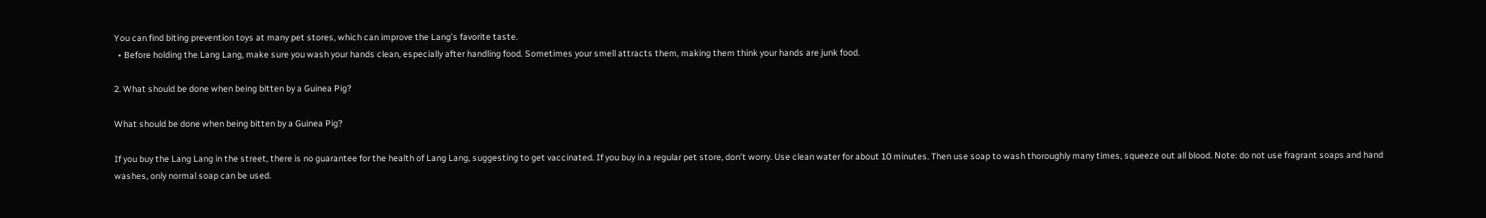You can find biting prevention toys at many pet stores, which can improve the Lang’s favorite taste.
  • Before holding the Lang Lang, make sure you wash your hands clean, especially after handling food. Sometimes your smell attracts them, making them think your hands are junk food.

2. What should be done when being bitten by a Guinea Pig?

What should be done when being bitten by a Guinea Pig?

If you buy the Lang Lang in the street, there is no guarantee for the health of Lang Lang, suggesting to get vaccinated. If you buy in a regular pet store, don’t worry. Use clean water for about 10 minutes. Then use soap to wash thoroughly many times, squeeze out all blood. Note: do not use fragrant soaps and hand washes, only normal soap can be used.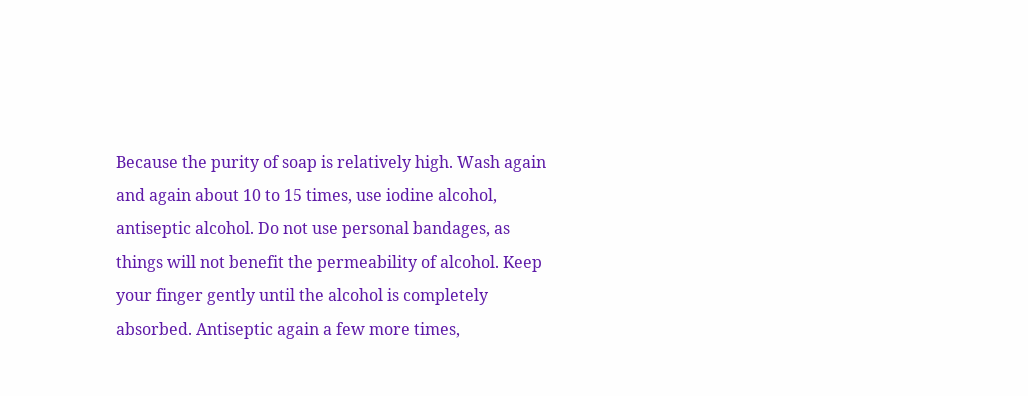Because the purity of soap is relatively high. Wash again and again about 10 to 15 times, use iodine alcohol, antiseptic alcohol. Do not use personal bandages, as things will not benefit the permeability of alcohol. Keep your finger gently until the alcohol is completely absorbed. Antiseptic again a few more times,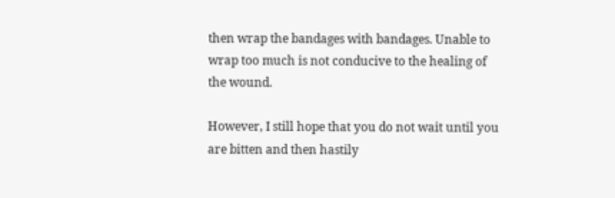then wrap the bandages with bandages. Unable to wrap too much is not conducive to the healing of the wound.

However, I still hope that you do not wait until you are bitten and then hastily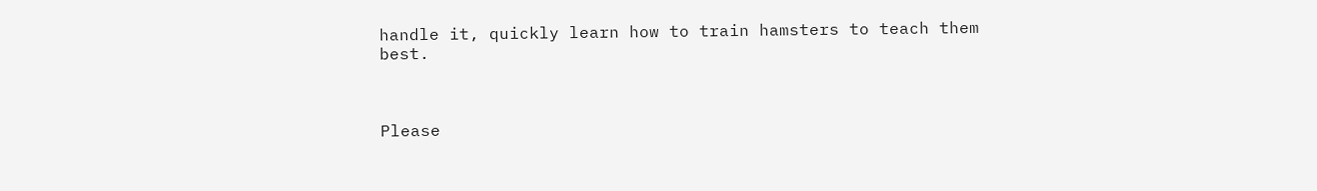handle it, quickly learn how to train hamsters to teach them best.



Please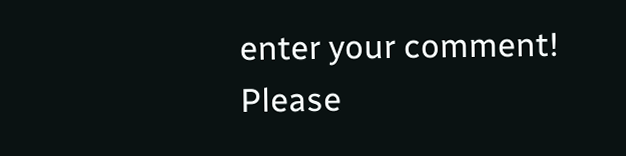enter your comment!
Please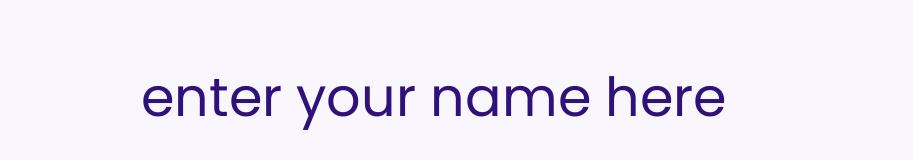enter your name here